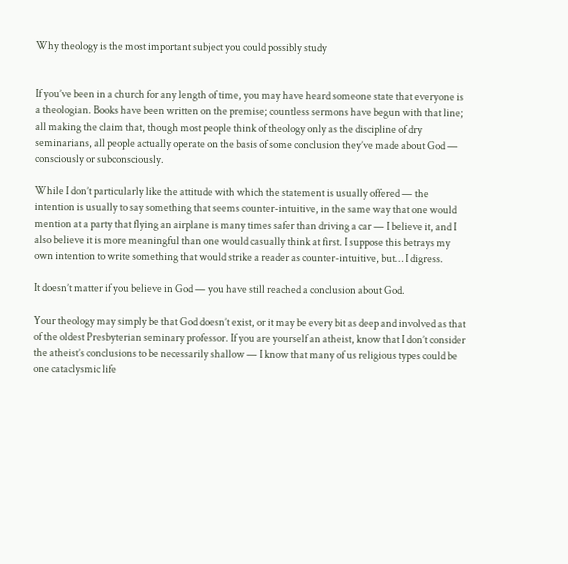Why theology is the most important subject you could possibly study


If you’ve been in a church for any length of time, you may have heard someone state that everyone is a theologian. Books have been written on the premise; countless sermons have begun with that line; all making the claim that, though most people think of theology only as the discipline of dry seminarians, all people actually operate on the basis of some conclusion they’ve made about God — consciously or subconsciously.

While I don’t particularly like the attitude with which the statement is usually offered — the intention is usually to say something that seems counter-intuitive, in the same way that one would mention at a party that flying an airplane is many times safer than driving a car — I believe it, and I also believe it is more meaningful than one would casually think at first. I suppose this betrays my own intention to write something that would strike a reader as counter-intuitive, but… I digress.

It doesn’t matter if you believe in God — you have still reached a conclusion about God.

Your theology may simply be that God doesn’t exist, or it may be every bit as deep and involved as that of the oldest Presbyterian seminary professor. If you are yourself an atheist, know that I don’t consider the atheist’s conclusions to be necessarily shallow — I know that many of us religious types could be one cataclysmic life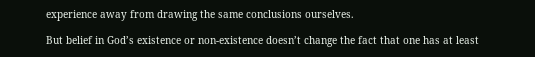experience away from drawing the same conclusions ourselves.

But belief in God’s existence or non-existence doesn’t change the fact that one has at least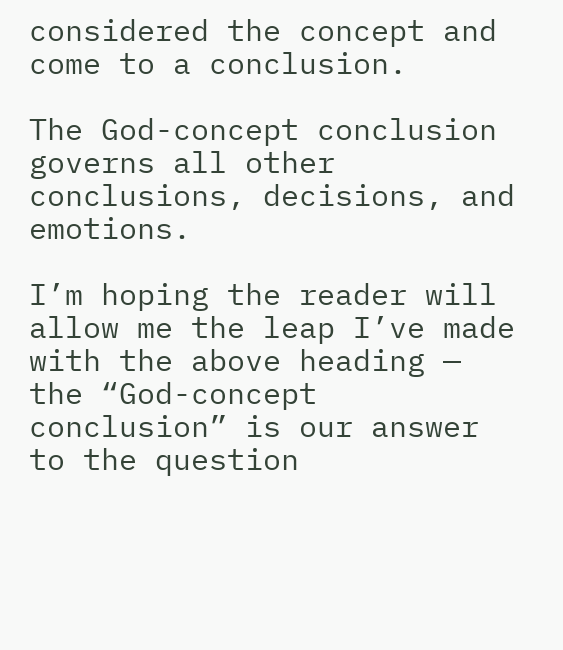considered the concept and come to a conclusion.

The God-concept conclusion governs all other conclusions, decisions, and emotions.

I’m hoping the reader will allow me the leap I’ve made with the above heading — the “God-concept conclusion” is our answer to the question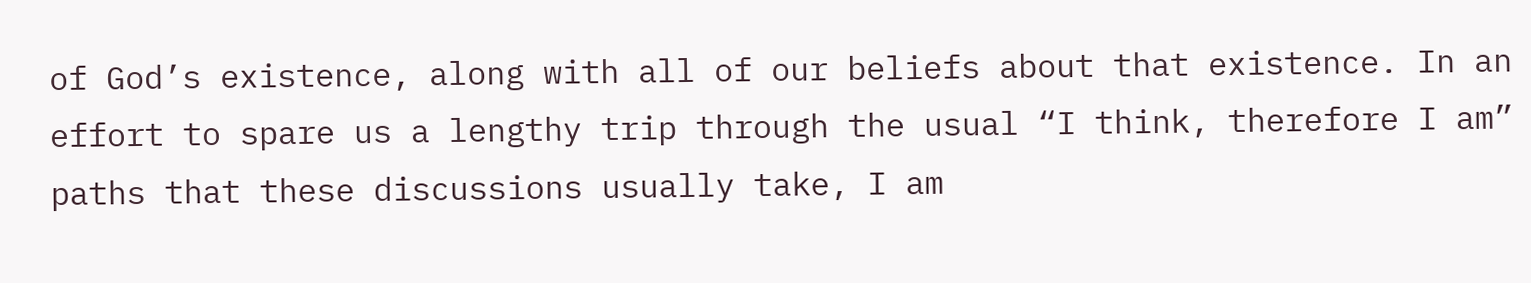of God’s existence, along with all of our beliefs about that existence. In an effort to spare us a lengthy trip through the usual “I think, therefore I am” paths that these discussions usually take, I am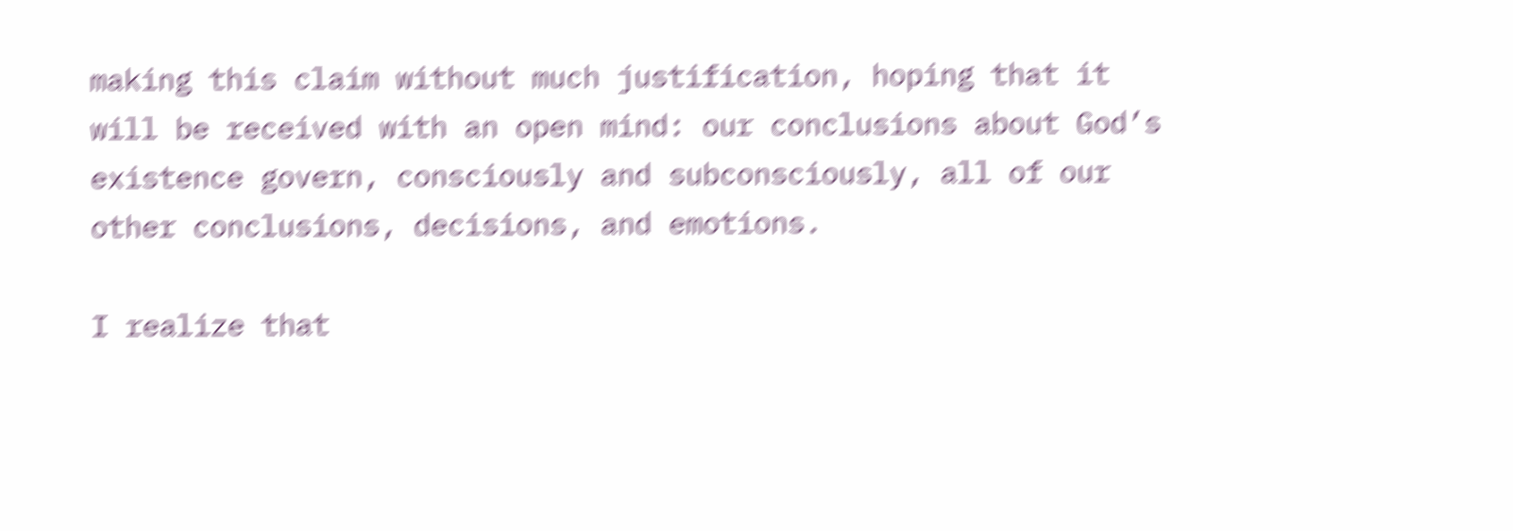making this claim without much justification, hoping that it will be received with an open mind: our conclusions about God’s existence govern, consciously and subconsciously, all of our other conclusions, decisions, and emotions.

I realize that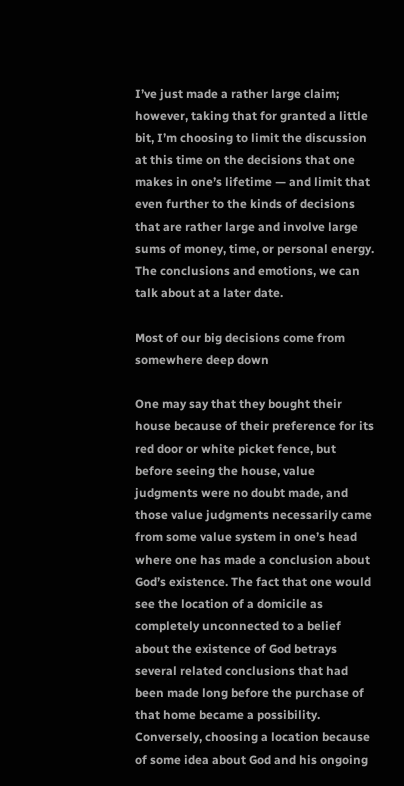I’ve just made a rather large claim; however, taking that for granted a little bit, I’m choosing to limit the discussion at this time on the decisions that one makes in one’s lifetime — and limit that even further to the kinds of decisions that are rather large and involve large sums of money, time, or personal energy. The conclusions and emotions, we can talk about at a later date.

Most of our big decisions come from somewhere deep down

One may say that they bought their house because of their preference for its red door or white picket fence, but before seeing the house, value judgments were no doubt made, and those value judgments necessarily came from some value system in one’s head where one has made a conclusion about God’s existence. The fact that one would see the location of a domicile as completely unconnected to a belief about the existence of God betrays several related conclusions that had been made long before the purchase of that home became a possibility. Conversely, choosing a location because of some idea about God and his ongoing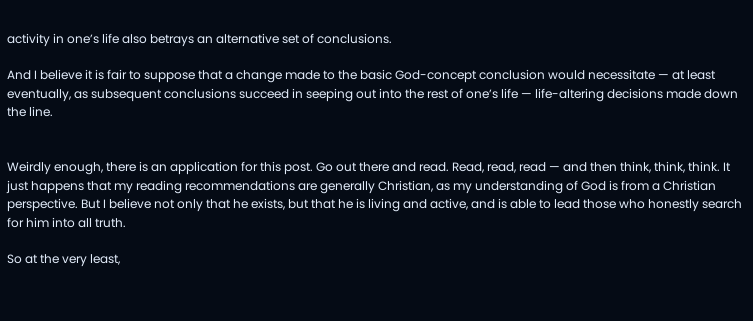activity in one’s life also betrays an alternative set of conclusions.

And I believe it is fair to suppose that a change made to the basic God-concept conclusion would necessitate — at least eventually, as subsequent conclusions succeed in seeping out into the rest of one’s life — life-altering decisions made down the line.


Weirdly enough, there is an application for this post. Go out there and read. Read, read, read — and then think, think, think. It just happens that my reading recommendations are generally Christian, as my understanding of God is from a Christian perspective. But I believe not only that he exists, but that he is living and active, and is able to lead those who honestly search for him into all truth.

So at the very least,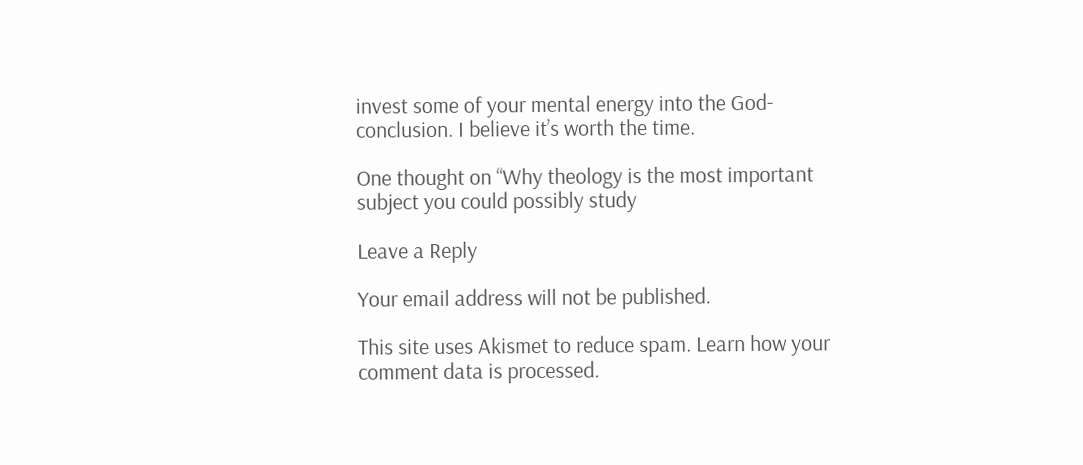invest some of your mental energy into the God-conclusion. I believe it’s worth the time.

One thought on “Why theology is the most important subject you could possibly study

Leave a Reply

Your email address will not be published.

This site uses Akismet to reduce spam. Learn how your comment data is processed.